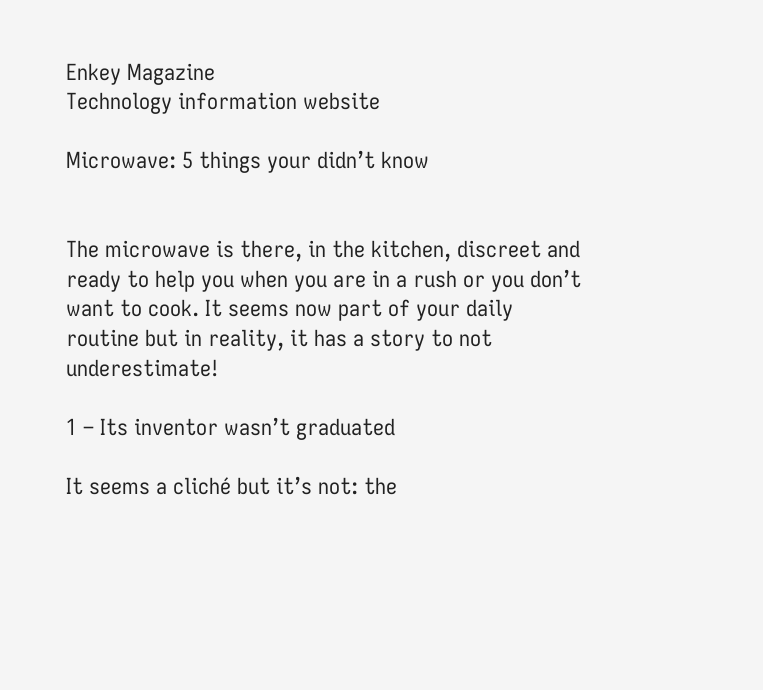Enkey Magazine
Technology information website

Microwave: 5 things your didn’t know


The microwave is there, in the kitchen, discreet and ready to help you when you are in a rush or you don’t want to cook. It seems now part of your daily routine but in reality, it has a story to not underestimate!

1 – Its inventor wasn’t graduated

It seems a cliché but it’s not: the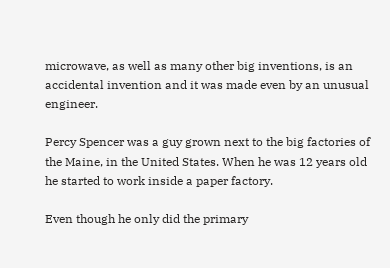microwave, as well as many other big inventions, is an accidental invention and it was made even by an unusual engineer.

Percy Spencer was a guy grown next to the big factories of the Maine, in the United States. When he was 12 years old he started to work inside a paper factory.

Even though he only did the primary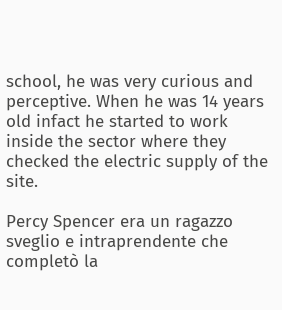school, he was very curious and perceptive. When he was 14 years old infact he started to work inside the sector where they checked the electric supply of the site.

Percy Spencer era un ragazzo sveglio e intraprendente che completò la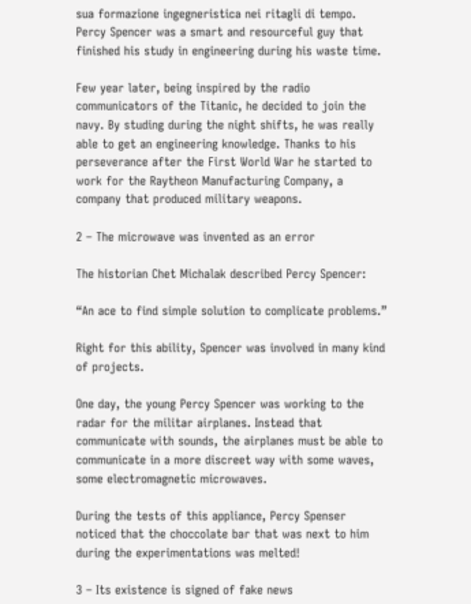sua formazione ingegneristica nei ritagli di tempo.
Percy Spencer was a smart and resourceful guy that finished his study in engineering during his waste time.

Few year later, being inspired by the radio communicators of the Titanic, he decided to join the navy. By studing during the night shifts, he was really able to get an engineering knowledge. Thanks to his perseverance after the First World War he started to work for the Raytheon Manufacturing Company, a company that produced military weapons.

2 – The microwave was invented as an error

The historian Chet Michalak described Percy Spencer:

“An ace to find simple solution to complicate problems.”

Right for this ability, Spencer was involved in many kind of projects.

One day, the young Percy Spencer was working to the radar for the militar airplanes. Instead that communicate with sounds, the airplanes must be able to communicate in a more discreet way with some waves, some electromagnetic microwaves.

During the tests of this appliance, Percy Spenser noticed that the choccolate bar that was next to him during the experimentations was melted!

3 – Its existence is signed of fake news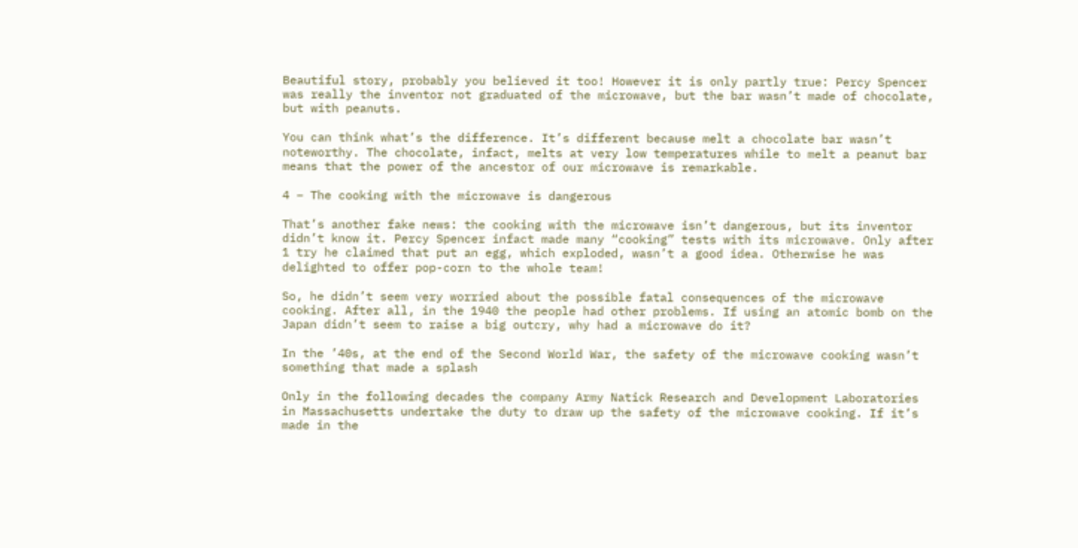Beautiful story, probably you believed it too! However it is only partly true: Percy Spencer was really the inventor not graduated of the microwave, but the bar wasn’t made of chocolate, but with peanuts.

You can think what’s the difference. It’s different because melt a chocolate bar wasn’t noteworthy. The chocolate, infact, melts at very low temperatures while to melt a peanut bar means that the power of the ancestor of our microwave is remarkable.

4 – The cooking with the microwave is dangerous

That’s another fake news: the cooking with the microwave isn’t dangerous, but its inventor didn’t know it. Percy Spencer infact made many “cooking” tests with its microwave. Only after 1 try he claimed that put an egg, which exploded, wasn’t a good idea. Otherwise he was delighted to offer pop-corn to the whole team!

So, he didn’t seem very worried about the possible fatal consequences of the microwave cooking. After all, in the 1940 the people had other problems. If using an atomic bomb on the Japan didn’t seem to raise a big outcry, why had a microwave do it?

In the ’40s, at the end of the Second World War, the safety of the microwave cooking wasn’t something that made a splash

Only in the following decades the company Army Natick Research and Development Laboratories in Massachusetts undertake the duty to draw up the safety of the microwave cooking. If it’s made in the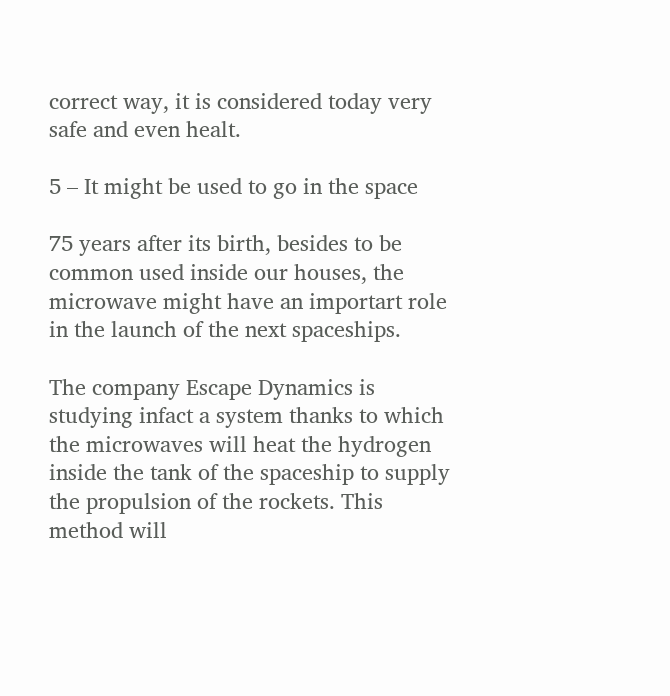correct way, it is considered today very safe and even healt.

5 – It might be used to go in the space

75 years after its birth, besides to be common used inside our houses, the microwave might have an importart role in the launch of the next spaceships.

The company Escape Dynamics is studying infact a system thanks to which the microwaves will heat the hydrogen inside the tank of the spaceship to supply the propulsion of the rockets. This method will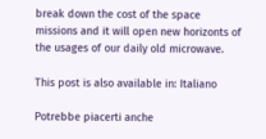break down the cost of the space missions and it will open new horizonts of the usages of our daily old microwave.

This post is also available in: Italiano

Potrebbe piacerti anche